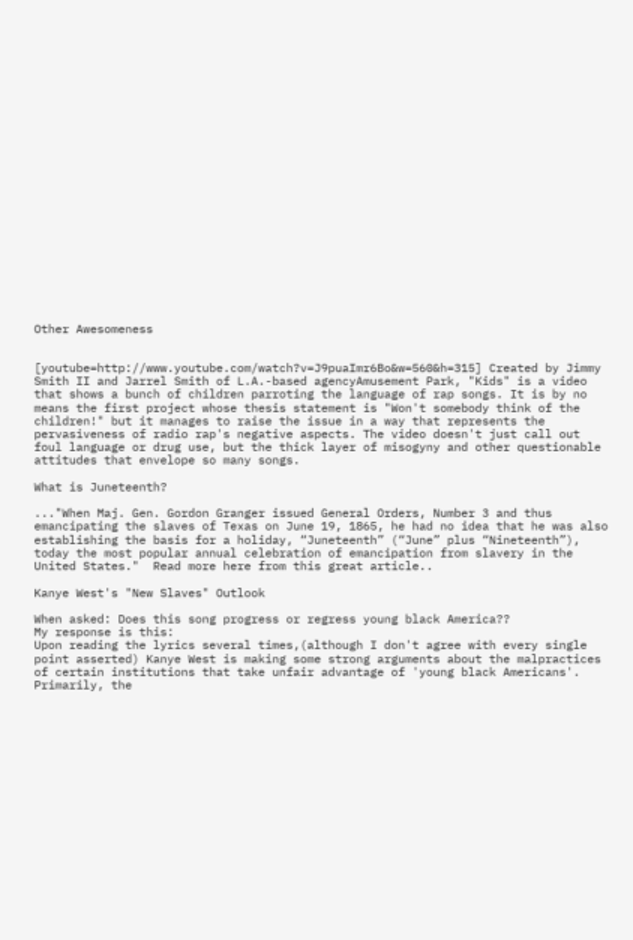Other Awesomeness


[youtube=http://www.youtube.com/watch?v=J9puaImr6Bo&w=560&h=315] Created by Jimmy Smith II and Jarrel Smith of L.A.-based agencyAmusement Park, "Kids" is a video that shows a bunch of children parroting the language of rap songs. It is by no means the first project whose thesis statement is "Won't somebody think of the children!" but it manages to raise the issue in a way that represents the pervasiveness of radio rap's negative aspects. The video doesn't just call out foul language or drug use, but the thick layer of misogyny and other questionable attitudes that envelope so many songs.

What is Juneteenth?

..."When Maj. Gen. Gordon Granger issued General Orders, Number 3 and thus emancipating the slaves of Texas on June 19, 1865, he had no idea that he was also establishing the basis for a holiday, “Juneteenth” (“June” plus “Nineteenth”), today the most popular annual celebration of emancipation from slavery in the United States."  Read more here from this great article..

Kanye West's "New Slaves" Outlook

When asked: Does this song progress or regress young black America??
My response is this:
Upon reading the lyrics several times,(although I don't agree with every single point asserted) Kanye West is making some strong arguments about the malpractices of certain institutions that take unfair advantage of 'young black Americans'. Primarily, the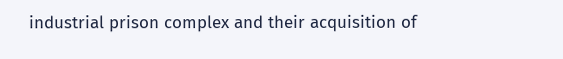industrial prison complex and their acquisition of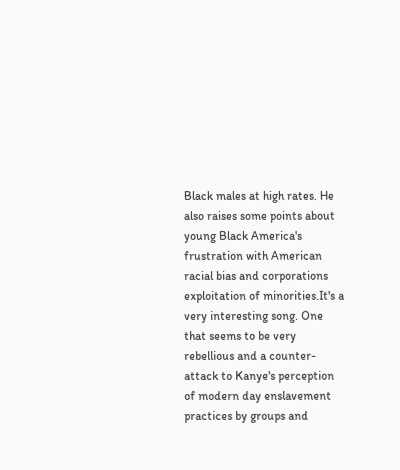Black males at high rates. He also raises some points about young Black America's frustration with American racial bias and corporations exploitation of minorities.It's a very interesting song. One that seems to be very rebellious and a counter-attack to Kanye's perception of modern day enslavement practices by groups and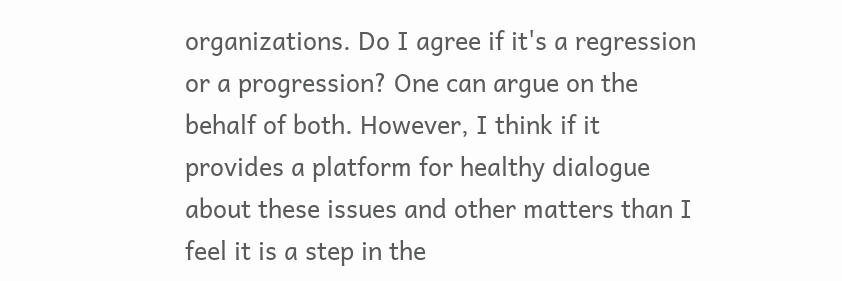organizations. Do I agree if it's a regression or a progression? One can argue on the behalf of both. However, I think if it provides a platform for healthy dialogue about these issues and other matters than I feel it is a step in the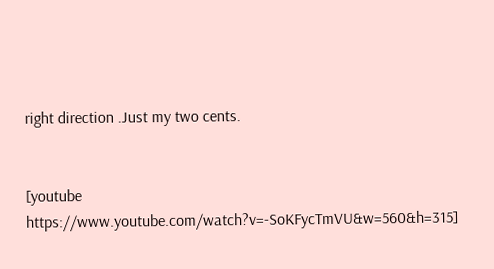right direction .Just my two cents.


[youtube https://www.youtube.com/watch?v=-SoKFycTmVU&w=560&h=315]